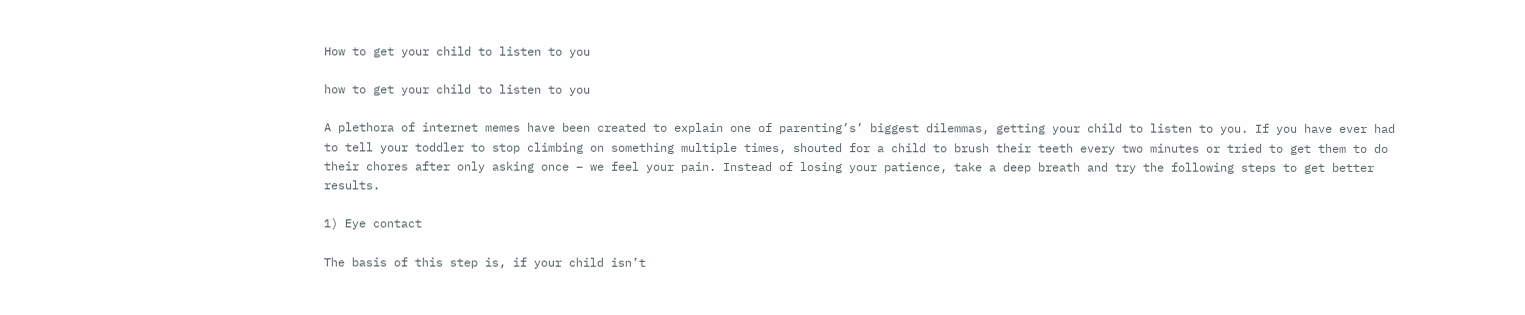How to get your child to listen to you

how to get your child to listen to you

A plethora of internet memes have been created to explain one of parenting’s’ biggest dilemmas, getting your child to listen to you. If you have ever had to tell your toddler to stop climbing on something multiple times, shouted for a child to brush their teeth every two minutes or tried to get them to do their chores after only asking once – we feel your pain. Instead of losing your patience, take a deep breath and try the following steps to get better results.

1) Eye contact

The basis of this step is, if your child isn’t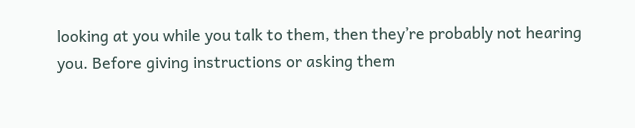looking at you while you talk to them, then they’re probably not hearing you. Before giving instructions or asking them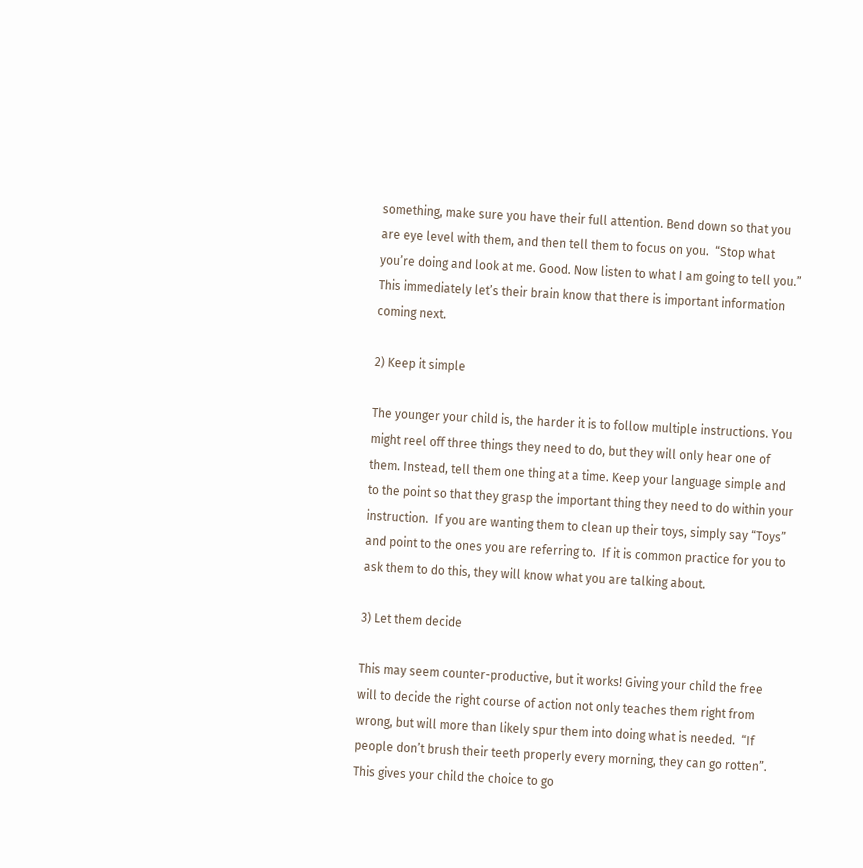something, make sure you have their full attention. Bend down so that you are eye level with them, and then tell them to focus on you.  “Stop what you’re doing and look at me. Good. Now listen to what I am going to tell you.”  This immediately let’s their brain know that there is important information coming next.

2) Keep it simple

The younger your child is, the harder it is to follow multiple instructions. You might reel off three things they need to do, but they will only hear one of them. Instead, tell them one thing at a time. Keep your language simple and to the point so that they grasp the important thing they need to do within your instruction.  If you are wanting them to clean up their toys, simply say “Toys” and point to the ones you are referring to.  If it is common practice for you to ask them to do this, they will know what you are talking about.

3) Let them decide

This may seem counter-productive, but it works! Giving your child the free will to decide the right course of action not only teaches them right from wrong, but will more than likely spur them into doing what is needed.  “If people don’t brush their teeth properly every morning, they can go rotten”.  This gives your child the choice to go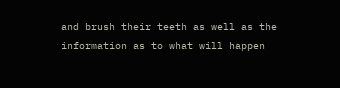and brush their teeth as well as the information as to what will happen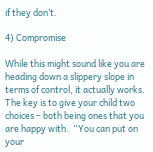if they don’t.

4) Compromise

While this might sound like you are heading down a slippery slope in terms of control, it actually works. The key is to give your child two choices – both being ones that you are happy with.  “You can put on your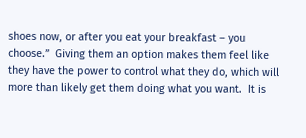shoes now, or after you eat your breakfast – you choose.”  Giving them an option makes them feel like they have the power to control what they do, which will more than likely get them doing what you want.  It is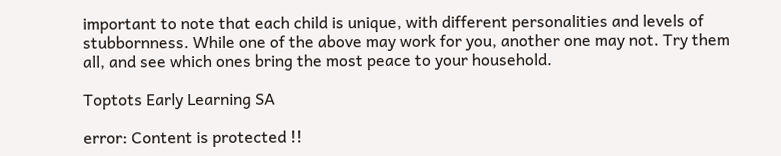important to note that each child is unique, with different personalities and levels of stubbornness. While one of the above may work for you, another one may not. Try them all, and see which ones bring the most peace to your household.

Toptots Early Learning SA

error: Content is protected !!